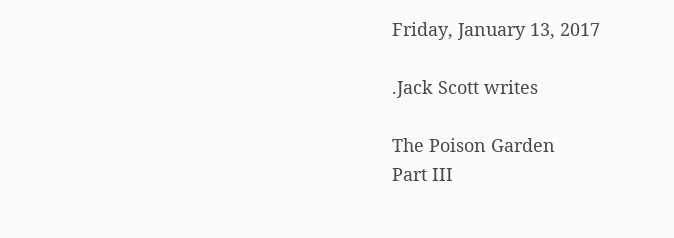Friday, January 13, 2017

.Jack Scott writes

The Poison Garden
Part III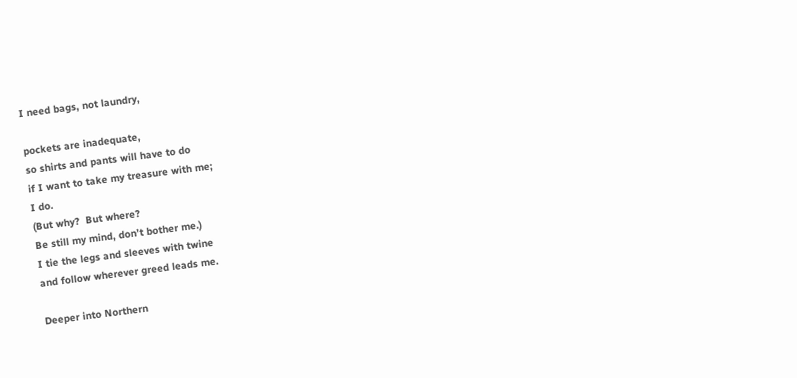I need bags, not laundry,

pockets are inadequate,
so shirts and pants will have to do
if I want to take my treasure with me;
I do.
(But why?  But where?
Be still my mind, don’t bother me.)
I tie the legs and sleeves with twine
and follow wherever greed leads me.

Deeper into Northern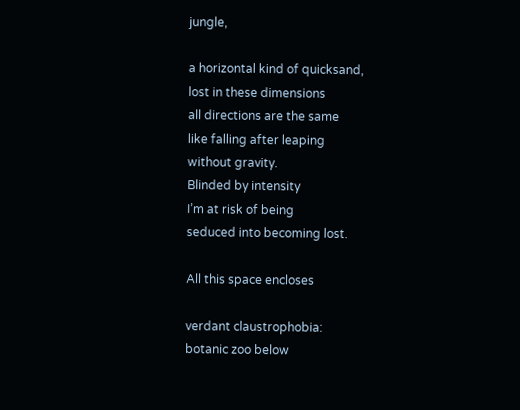jungle,

a horizontal kind of quicksand,
lost in these dimensions
all directions are the same
like falling after leaping
without gravity.
Blinded by intensity
I’m at risk of being
seduced into becoming lost.

All this space encloses

verdant claustrophobia:
botanic zoo below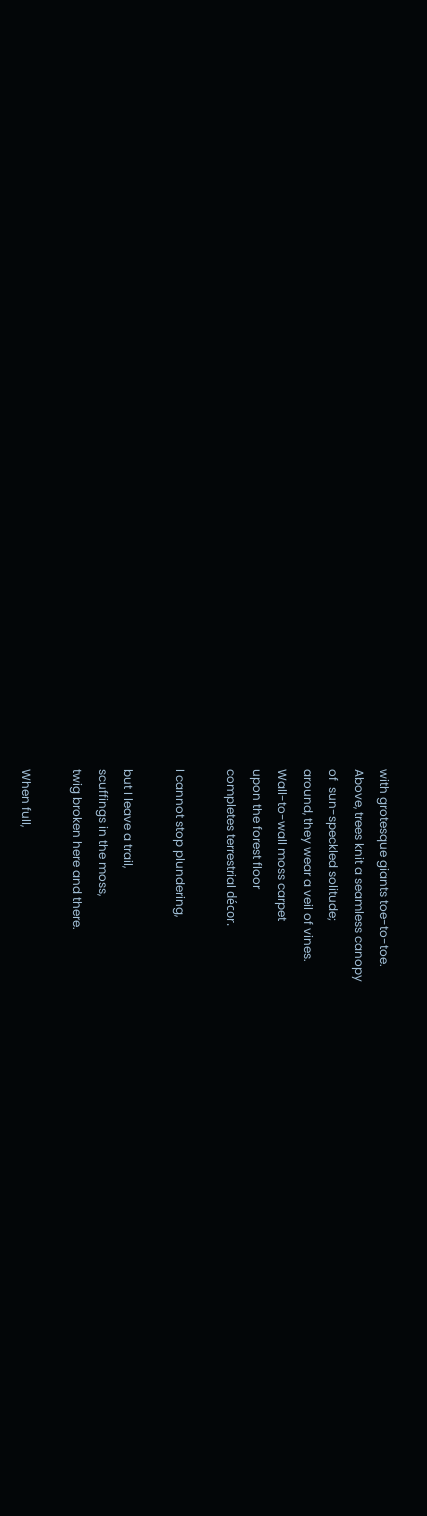with grotesque giants toe-to-toe.
Above, trees knit a seamless canopy
of  sun-speckled solitude;
around, they wear a veil of vines.
Wall-to-wall moss carpet
upon the forest floor
completes terrestrial décor.

I cannot stop plundering,

but I leave a trail,
scuffings in the moss,
twig broken here and there.

When full,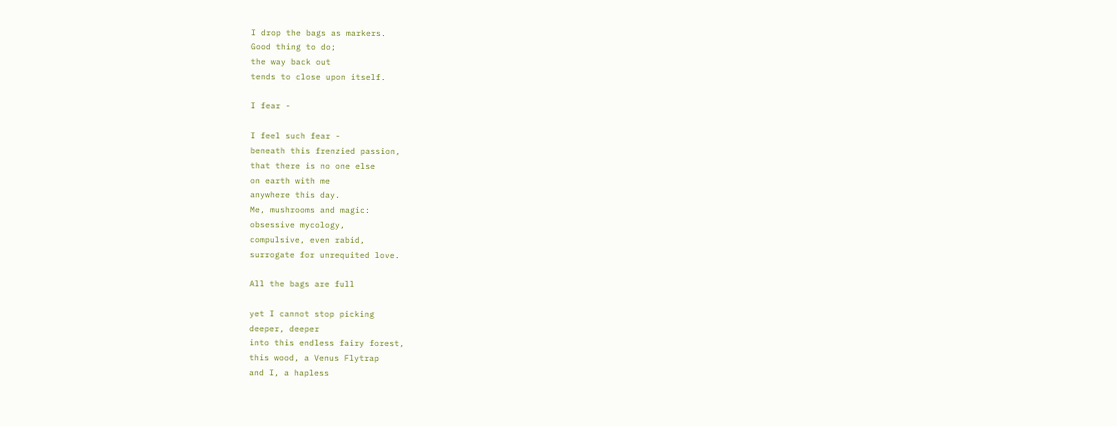I drop the bags as markers.
Good thing to do;
the way back out
tends to close upon itself.

I fear -

I feel such fear -
beneath this frenzied passion,
that there is no one else
on earth with me
anywhere this day.
Me, mushrooms and magic:
obsessive mycology,
compulsive, even rabid,
surrogate for unrequited love.

All the bags are full

yet I cannot stop picking
deeper, deeper
into this endless fairy forest,
this wood, a Venus Flytrap
and I, a hapless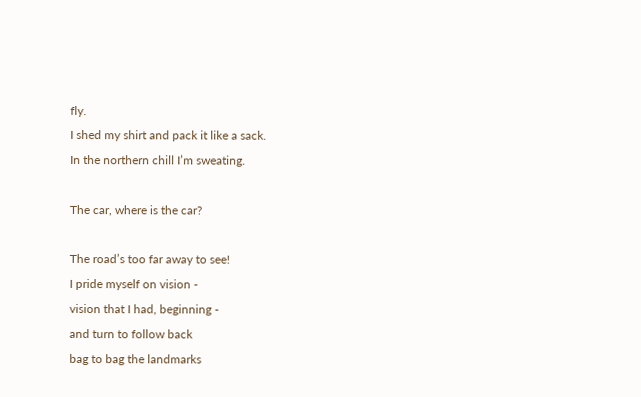fly.
I shed my shirt and pack it like a sack.
In the northern chill I’m sweating.

The car, where is the car?

The road’s too far away to see!
I pride myself on vision -
vision that I had, beginning -
and turn to follow back
bag to bag the landmarks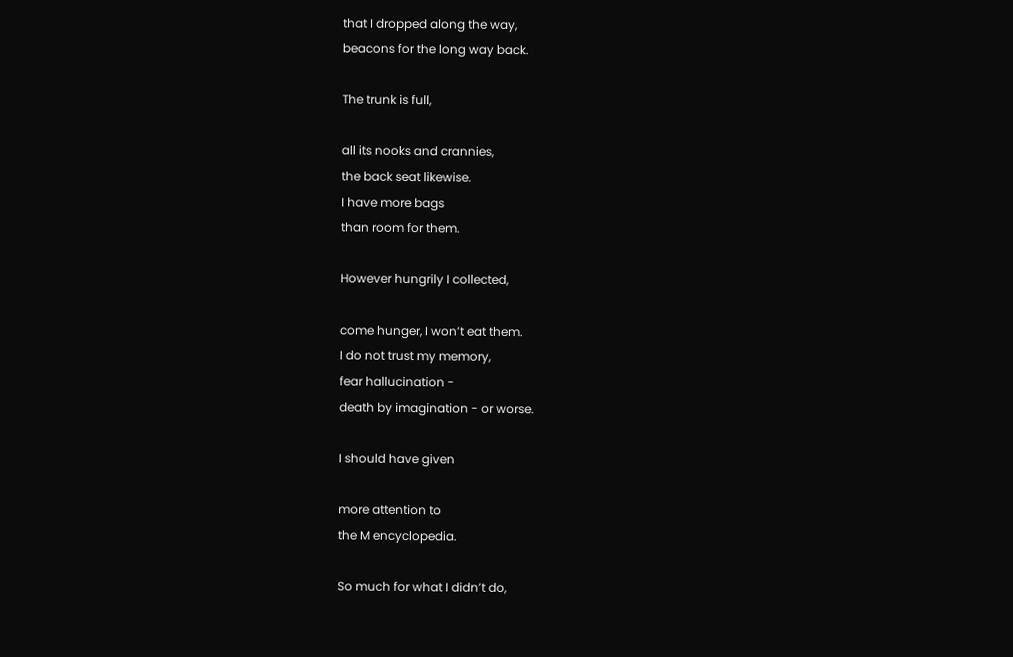that I dropped along the way,
beacons for the long way back.

The trunk is full,

all its nooks and crannies,
the back seat likewise.
I have more bags
than room for them.

However hungrily I collected,

come hunger, I won’t eat them.
I do not trust my memory,
fear hallucination -
death by imagination - or worse.

I should have given

more attention to
the M encyclopedia.

So much for what I didn’t do,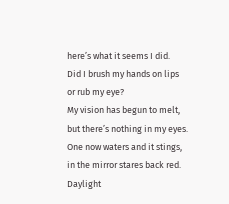here’s what it seems I did.
Did I brush my hands on lips
or rub my eye?
My vision has begun to melt,
but there’s nothing in my eyes.
One now waters and it stings,
in the mirror stares back red.
Daylight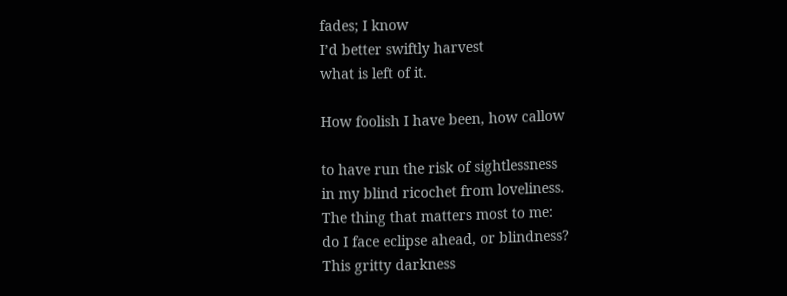fades; I know
I’d better swiftly harvest
what is left of it.

How foolish I have been, how callow

to have run the risk of sightlessness
in my blind ricochet from loveliness.
The thing that matters most to me:
do I face eclipse ahead, or blindness?
This gritty darkness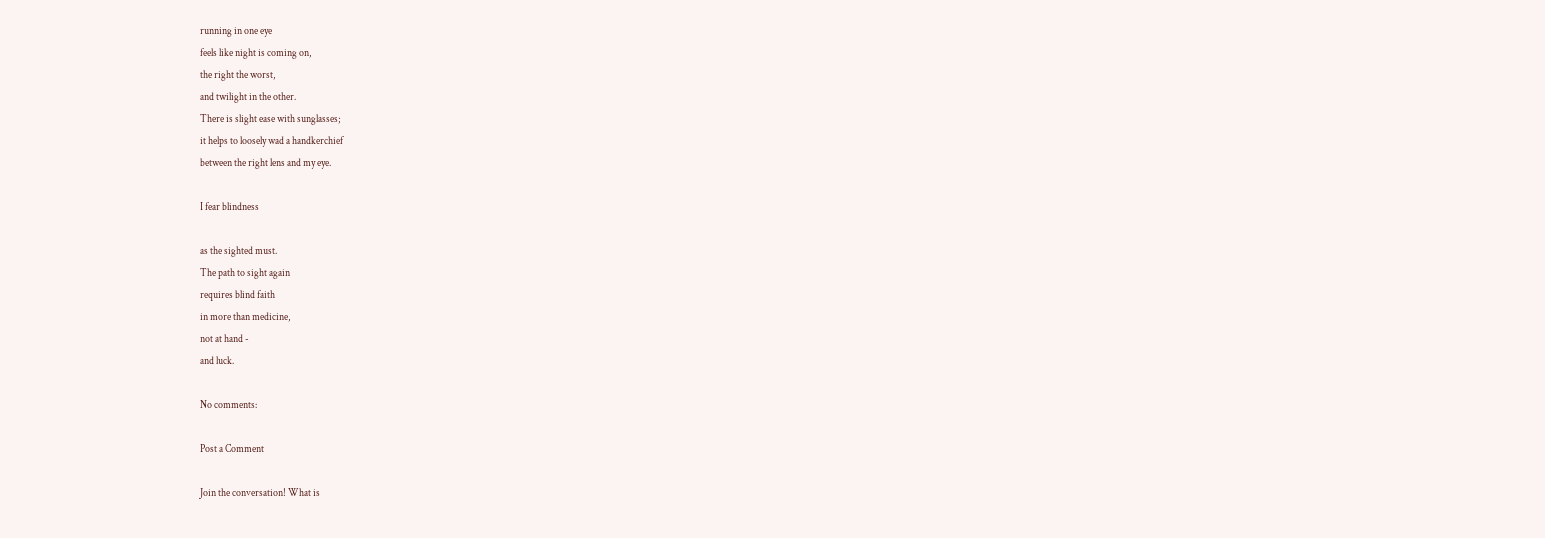running in one eye
feels like night is coming on,
the right the worst,
and twilight in the other.
There is slight ease with sunglasses;
it helps to loosely wad a handkerchief
between the right lens and my eye.

I fear blindness

as the sighted must.
The path to sight again
requires blind faith
in more than medicine,
not at hand -
and luck.

No comments:

Post a Comment

Join the conversation! What is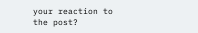your reaction to the post?